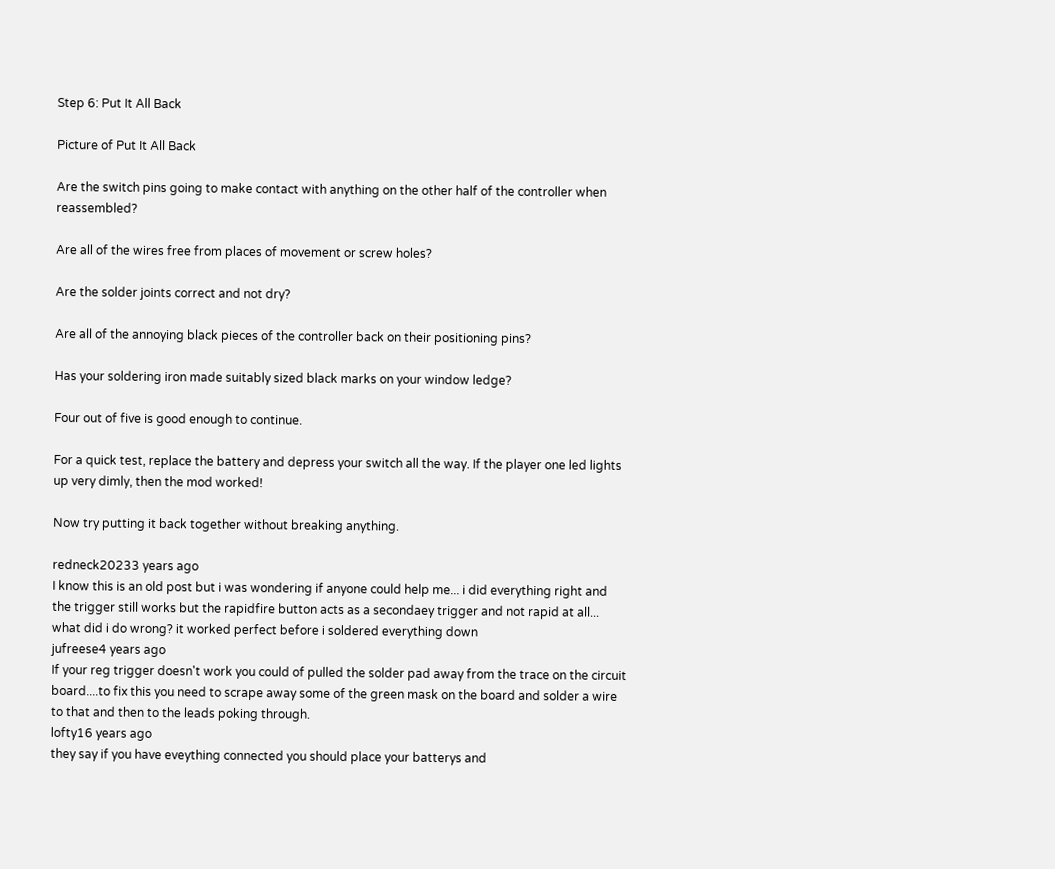Step 6: Put It All Back

Picture of Put It All Back

Are the switch pins going to make contact with anything on the other half of the controller when reassembled?

Are all of the wires free from places of movement or screw holes?

Are the solder joints correct and not dry?

Are all of the annoying black pieces of the controller back on their positioning pins?

Has your soldering iron made suitably sized black marks on your window ledge?

Four out of five is good enough to continue.

For a quick test, replace the battery and depress your switch all the way. If the player one led lights up very dimly, then the mod worked!

Now try putting it back together without breaking anything.

redneck20233 years ago
I know this is an old post but i was wondering if anyone could help me... i did everything right and the trigger still works but the rapidfire button acts as a secondaey trigger and not rapid at all... what did i do wrong? it worked perfect before i soldered everything down
jufreese4 years ago
If your reg trigger doesn't work you could of pulled the solder pad away from the trace on the circuit board....to fix this you need to scrape away some of the green mask on the board and solder a wire to that and then to the leads poking through.
lofty16 years ago
they say if you have eveything connected you should place your batterys and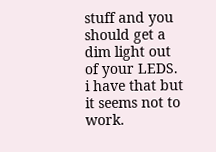stuff and you should get a dim light out of your LEDS. i have that but it seems not to work.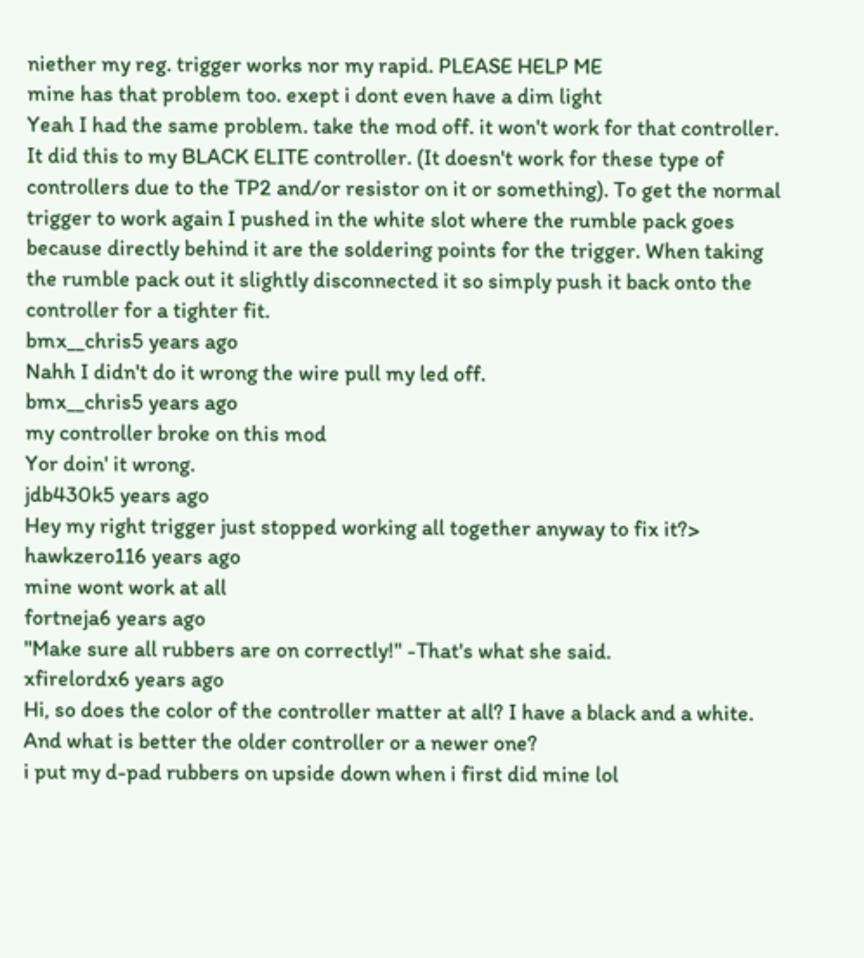niether my reg. trigger works nor my rapid. PLEASE HELP ME
mine has that problem too. exept i dont even have a dim light
Yeah I had the same problem. take the mod off. it won't work for that controller. It did this to my BLACK ELITE controller. (It doesn't work for these type of controllers due to the TP2 and/or resistor on it or something). To get the normal trigger to work again I pushed in the white slot where the rumble pack goes because directly behind it are the soldering points for the trigger. When taking the rumble pack out it slightly disconnected it so simply push it back onto the controller for a tighter fit.
bmx__chris5 years ago
Nahh I didn't do it wrong the wire pull my led off.
bmx__chris5 years ago
my controller broke on this mod
Yor doin' it wrong.
jdb430k5 years ago
Hey my right trigger just stopped working all together anyway to fix it?>
hawkzero116 years ago
mine wont work at all
fortneja6 years ago
"Make sure all rubbers are on correctly!" -That's what she said.
xfirelordx6 years ago
Hi, so does the color of the controller matter at all? I have a black and a white. And what is better the older controller or a newer one?
i put my d-pad rubbers on upside down when i first did mine lol